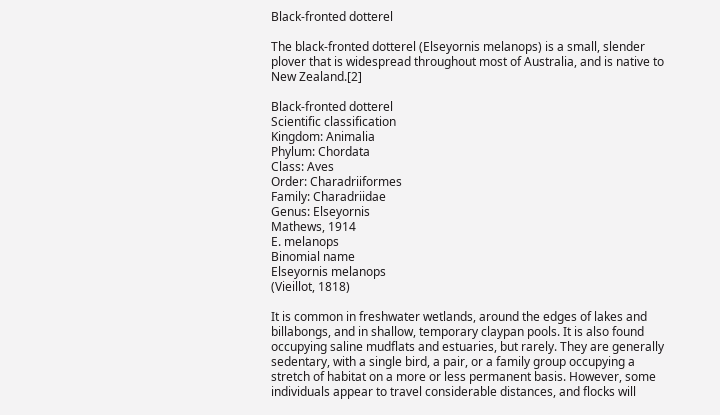Black-fronted dotterel

The black-fronted dotterel (Elseyornis melanops) is a small, slender plover that is widespread throughout most of Australia, and is native to New Zealand.[2]

Black-fronted dotterel
Scientific classification
Kingdom: Animalia
Phylum: Chordata
Class: Aves
Order: Charadriiformes
Family: Charadriidae
Genus: Elseyornis
Mathews, 1914
E. melanops
Binomial name
Elseyornis melanops
(Vieillot, 1818)

It is common in freshwater wetlands, around the edges of lakes and billabongs, and in shallow, temporary claypan pools. It is also found occupying saline mudflats and estuaries, but rarely. They are generally sedentary, with a single bird, a pair, or a family group occupying a stretch of habitat on a more or less permanent basis. However, some individuals appear to travel considerable distances, and flocks will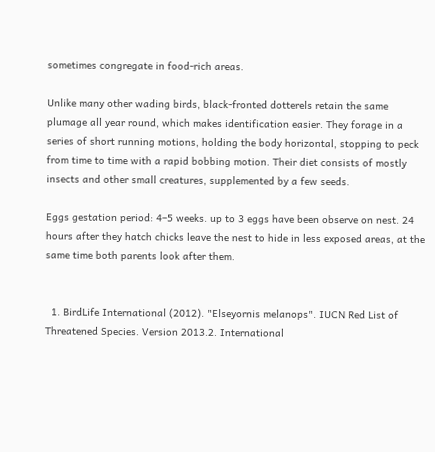sometimes congregate in food-rich areas.

Unlike many other wading birds, black-fronted dotterels retain the same plumage all year round, which makes identification easier. They forage in a series of short running motions, holding the body horizontal, stopping to peck from time to time with a rapid bobbing motion. Their diet consists of mostly insects and other small creatures, supplemented by a few seeds.

Eggs gestation period: 4–5 weeks. up to 3 eggs have been observe on nest. 24 hours after they hatch chicks leave the nest to hide in less exposed areas, at the same time both parents look after them.


  1. BirdLife International (2012). "Elseyornis melanops". IUCN Red List of Threatened Species. Version 2013.2. International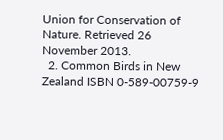Union for Conservation of Nature. Retrieved 26 November 2013.
  2. Common Birds in New Zealand ISBN 0-589-00759-9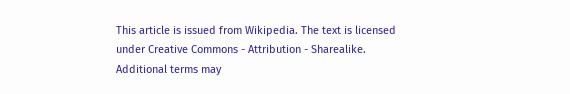This article is issued from Wikipedia. The text is licensed under Creative Commons - Attribution - Sharealike. Additional terms may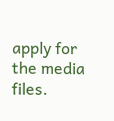apply for the media files.